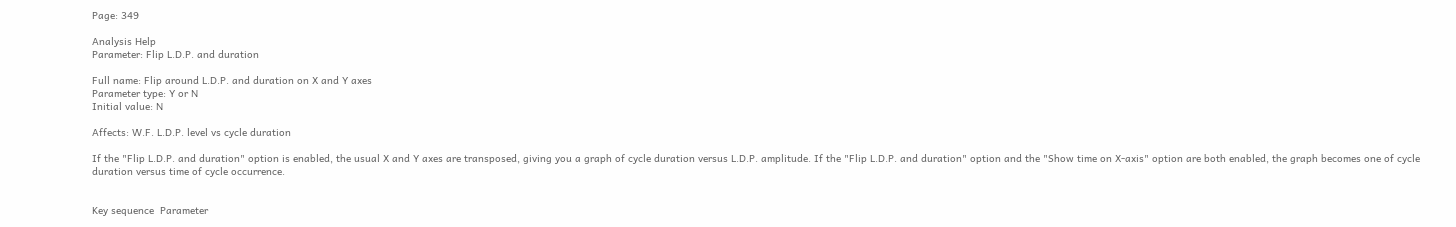Page: 349

Analysis Help
Parameter: Flip L.D.P. and duration

Full name: Flip around L.D.P. and duration on X and Y axes
Parameter type: Y or N
Initial value: N

Affects: W.F. L.D.P. level vs cycle duration

If the "Flip L.D.P. and duration" option is enabled, the usual X and Y axes are transposed, giving you a graph of cycle duration versus L.D.P. amplitude. If the "Flip L.D.P. and duration" option and the "Show time on X-axis" option are both enabled, the graph becomes one of cycle duration versus time of cycle occurrence.


Key sequence  Parameter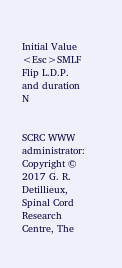Initial Value
<Esc>SMLF  Flip L.D.P. and duration  N


SCRC WWW administrator:
Copyright © 2017 G. R. Detillieux, Spinal Cord Research Centre, The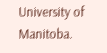University of Manitoba.